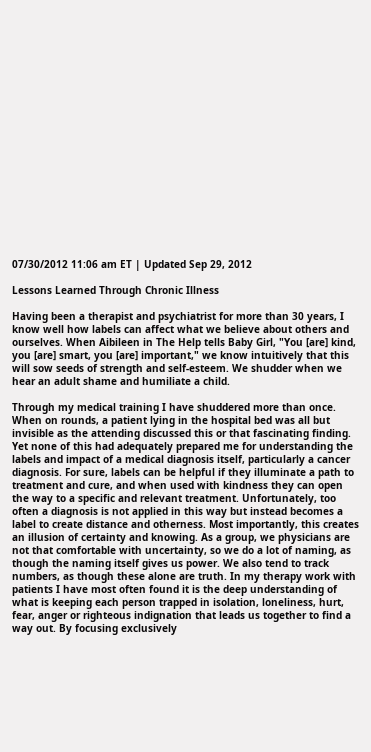07/30/2012 11:06 am ET | Updated Sep 29, 2012

Lessons Learned Through Chronic Illness

Having been a therapist and psychiatrist for more than 30 years, I know well how labels can affect what we believe about others and ourselves. When Aibileen in The Help tells Baby Girl, "You [are] kind, you [are] smart, you [are] important," we know intuitively that this will sow seeds of strength and self-esteem. We shudder when we hear an adult shame and humiliate a child.

Through my medical training I have shuddered more than once. When on rounds, a patient lying in the hospital bed was all but invisible as the attending discussed this or that fascinating finding. Yet none of this had adequately prepared me for understanding the labels and impact of a medical diagnosis itself, particularly a cancer diagnosis. For sure, labels can be helpful if they illuminate a path to treatment and cure, and when used with kindness they can open the way to a specific and relevant treatment. Unfortunately, too often a diagnosis is not applied in this way but instead becomes a label to create distance and otherness. Most importantly, this creates an illusion of certainty and knowing. As a group, we physicians are not that comfortable with uncertainty, so we do a lot of naming, as though the naming itself gives us power. We also tend to track numbers, as though these alone are truth. In my therapy work with patients I have most often found it is the deep understanding of what is keeping each person trapped in isolation, loneliness, hurt, fear, anger or righteous indignation that leads us together to find a way out. By focusing exclusively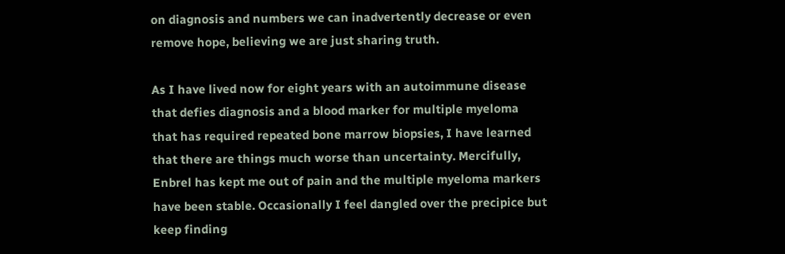on diagnosis and numbers we can inadvertently decrease or even remove hope, believing we are just sharing truth.

As I have lived now for eight years with an autoimmune disease that defies diagnosis and a blood marker for multiple myeloma that has required repeated bone marrow biopsies, I have learned that there are things much worse than uncertainty. Mercifully, Enbrel has kept me out of pain and the multiple myeloma markers have been stable. Occasionally I feel dangled over the precipice but keep finding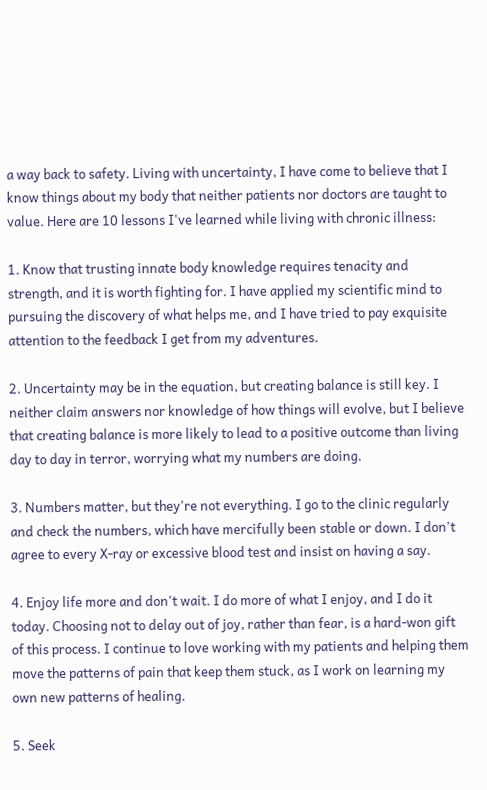a way back to safety. Living with uncertainty, I have come to believe that I know things about my body that neither patients nor doctors are taught to value. Here are 10 lessons I've learned while living with chronic illness:

1. Know that trusting innate body knowledge requires tenacity and strength, and it is worth fighting for. I have applied my scientific mind to pursuing the discovery of what helps me, and I have tried to pay exquisite attention to the feedback I get from my adventures.

2. Uncertainty may be in the equation, but creating balance is still key. I neither claim answers nor knowledge of how things will evolve, but I believe that creating balance is more likely to lead to a positive outcome than living day to day in terror, worrying what my numbers are doing.

3. Numbers matter, but they're not everything. I go to the clinic regularly and check the numbers, which have mercifully been stable or down. I don't agree to every X-ray or excessive blood test and insist on having a say.

4. Enjoy life more and don't wait. I do more of what I enjoy, and I do it today. Choosing not to delay out of joy, rather than fear, is a hard-won gift of this process. I continue to love working with my patients and helping them move the patterns of pain that keep them stuck, as I work on learning my own new patterns of healing.

5. Seek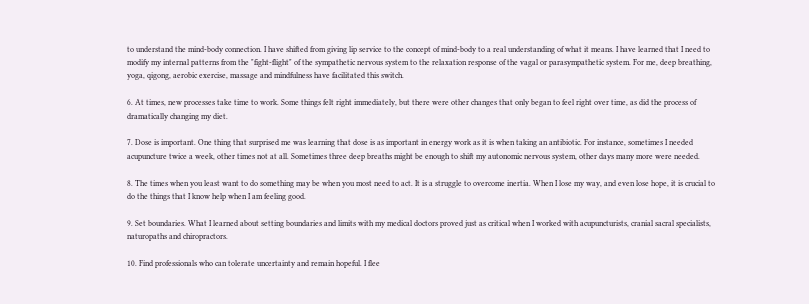to understand the mind-body connection. I have shifted from giving lip service to the concept of mind-body to a real understanding of what it means. I have learned that I need to modify my internal patterns from the "fight-flight" of the sympathetic nervous system to the relaxation response of the vagal or parasympathetic system. For me, deep breathing, yoga, qigong, aerobic exercise, massage and mindfulness have facilitated this switch.

6. At times, new processes take time to work. Some things felt right immediately, but there were other changes that only began to feel right over time, as did the process of dramatically changing my diet.

7. Dose is important. One thing that surprised me was learning that dose is as important in energy work as it is when taking an antibiotic. For instance, sometimes I needed acupuncture twice a week, other times not at all. Sometimes three deep breaths might be enough to shift my autonomic nervous system, other days many more were needed.

8. The times when you least want to do something may be when you most need to act. It is a struggle to overcome inertia. When I lose my way, and even lose hope, it is crucial to do the things that I know help when I am feeling good.

9. Set boundaries. What I learned about setting boundaries and limits with my medical doctors proved just as critical when I worked with acupuncturists, cranial sacral specialists, naturopaths and chiropractors.

10. Find professionals who can tolerate uncertainty and remain hopeful. I flee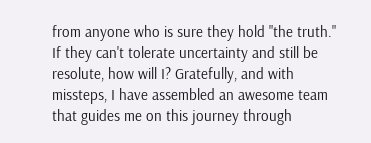from anyone who is sure they hold "the truth." If they can't tolerate uncertainty and still be resolute, how will I? Gratefully, and with missteps, I have assembled an awesome team that guides me on this journey through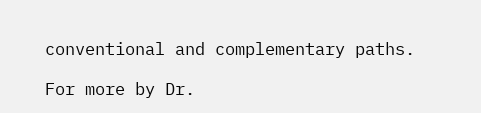conventional and complementary paths.

For more by Dr.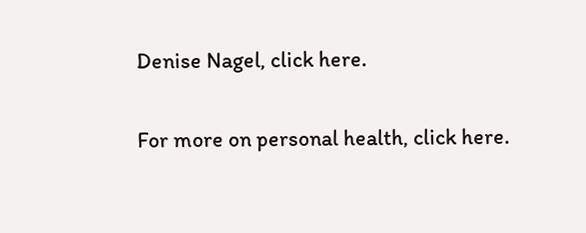Denise Nagel, click here.

For more on personal health, click here.